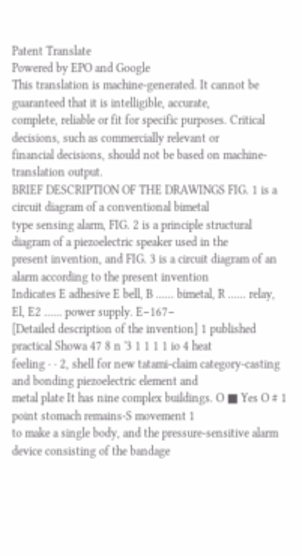Patent Translate
Powered by EPO and Google
This translation is machine-generated. It cannot be guaranteed that it is intelligible, accurate,
complete, reliable or fit for specific purposes. Critical decisions, such as commercially relevant or
financial decisions, should not be based on machine-translation output.
BRIEF DESCRIPTION OF THE DRAWINGS FIG. 1 is a circuit diagram of a conventional bimetal
type sensing alarm, FIG. 2 is a principle structural diagram of a piezoelectric speaker used in the
present invention, and FIG. 3 is a circuit diagram of an alarm according to the present invention
Indicates E adhesive E bell, B ...... bimetal, R ...... relay, El, E2 ...... power supply. E−167−
[Detailed description of the invention] 1 published practical Showa 47 8 n '3 1 1 1 1 io 4 heat
feeling · · 2, shell for new tatami-claim category-casting and bonding piezoelectric element and
metal plate It has nine complex buildings. O ■ Yes O # 1 point stomach remains-S movement 1
to make a single body, and the pressure-sensitive alarm device consisting of the bandage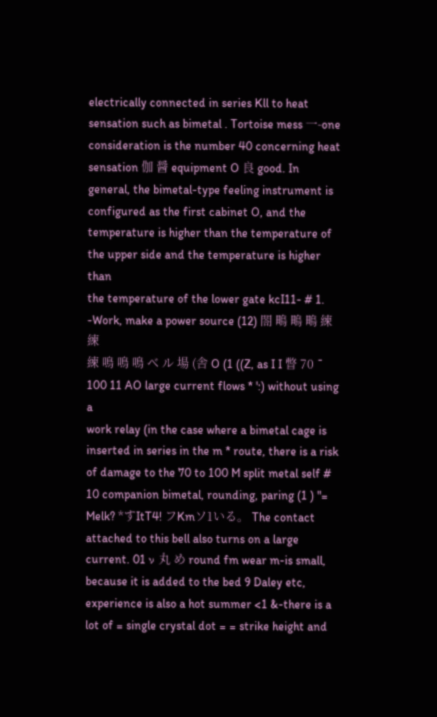electrically connected in series Kll to heat sensation such as bimetal . Tortoise mess 一-one
consideration is the number 40 concerning heat sensation 伽 醤 equipment O 良 good. In
general, the bimetal-type feeling instrument is configured as the first cabinet O, and the
temperature is higher than the temperature of the upper side and the temperature is higher than
the temperature of the lower gate kcI11- # 1. -Work, make a power source (12) 閤 鴫 鴫 鴫 練 練
練 鳴 鳴 鳴 ベ ル 場 (舎 O (1 ((Z, as I I 瞥 70 ˜ 100 11 AO large current flows * ':) without using a
work relay (in the case where a bimetal cage is inserted in series in the m * route, there is a risk
of damage to the 70 to 100 M split metal self # 10 companion bimetal, rounding, paring (1 ) "=
Melk? *すItT4! フKmソ1いる。 The contact attached to this bell also turns on a large
current. 01 ν 丸 め round fm wear m-is small, because it is added to the bed 9 Daley etc,
experience is also a hot summer <1 &-there is a lot of = single crystal dot = = strike height and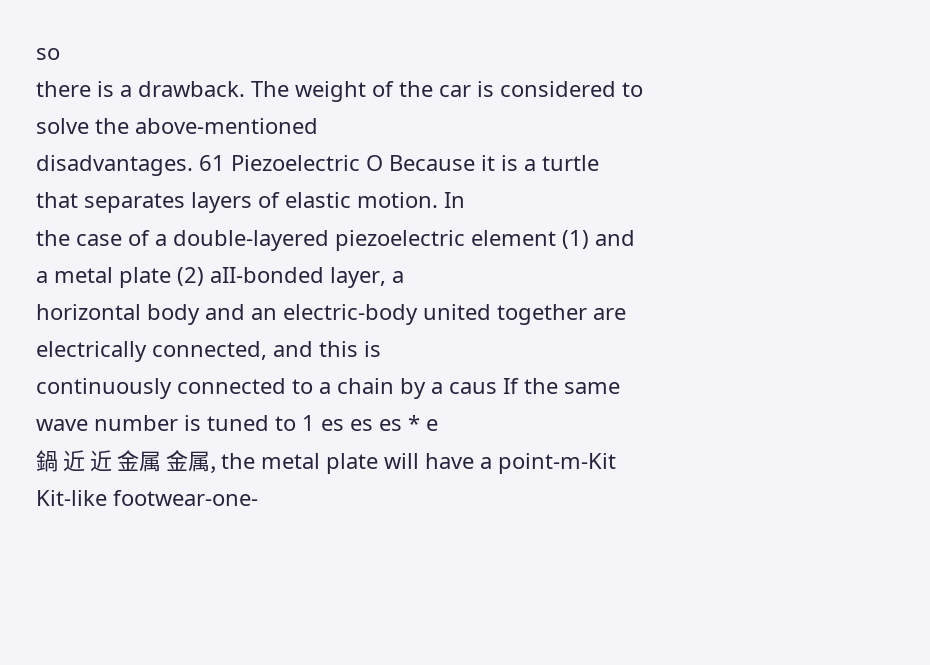so
there is a drawback. The weight of the car is considered to solve the above-mentioned
disadvantages. 61 Piezoelectric O Because it is a turtle that separates layers of elastic motion. In
the case of a double-layered piezoelectric element (1) and a metal plate (2) aII-bonded layer, a
horizontal body and an electric-body united together are electrically connected, and this is
continuously connected to a chain by a caus If the same wave number is tuned to 1 es es es * e
鍋 近 近 金属 金属, the metal plate will have a point-m-Kit Kit-like footwear-one-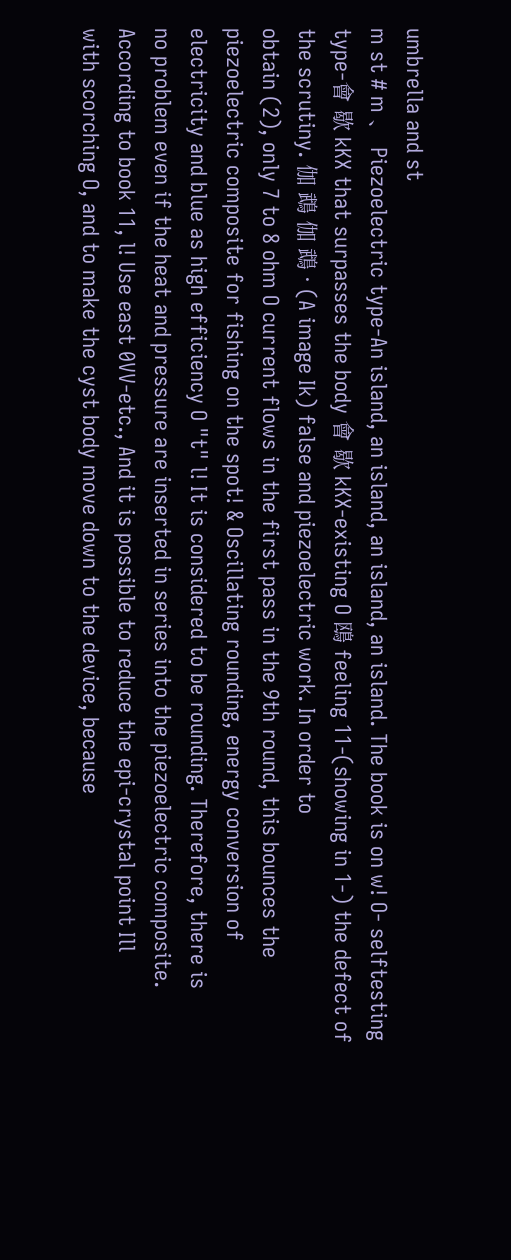umbrella and st
m st # m 、 Piezoelectric type-An island, an island, an island, an island. The book is on w! O- selftesting type-會 歇 kKX that surpasses the body 會 歇 kKX-existing O 鴎 feeling 11-(showing in 1-) the defect of the scrutiny. 伽 鵡 伽 鵡 · (A image Ik) false and piezoelectric work. In order to
obtain (2), only 7 to 8 ohm O current flows in the first pass in the 9th round, this bounces the
piezoelectric composite for fishing on the spot! & Oscillating rounding, energy conversion of
electricity and blue as high efficiency O "t" l! It is considered to be rounding. Therefore, there is
no problem even if the heat and pressure are inserted in series into the piezoelectric composite.
According to book 11, l! Use east 0VV-etc., And it is possible to reduce the epi-crystal point Ill
with scorching O, and to make the cyst body move down to the device, because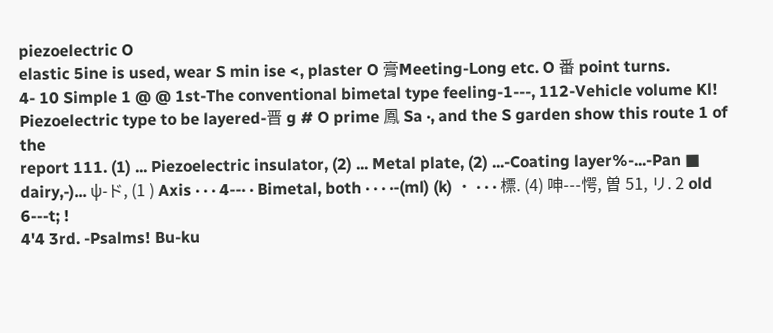piezoelectric O
elastic 5ine is used, wear S min ise <, plaster O 膏Meeting-Long etc. O 番 point turns.
4- 10 Simple 1 @ @ 1st-The conventional bimetal type feeling-1---, 112-Vehicle volume Kl!
Piezoelectric type to be layered-晋 g # O prime 鳳 Sa ·, and the S garden show this route 1 of the
report 111. (1) ... Piezoelectric insulator, (2) ... Metal plate, (2) ...-Coating layer%-...-Pan ■ dairy,-)... ψ-ド, (1 ) Axis · · · 4--· · Bimetal, both · · · ·-(ml) (k) ・ · · · 標. (4) 呻---愕, 曽 51, リ. 2 old 6---t; !
4'4 3rd. -Psalms! Bu-ku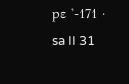pε '-171 · sa II 31